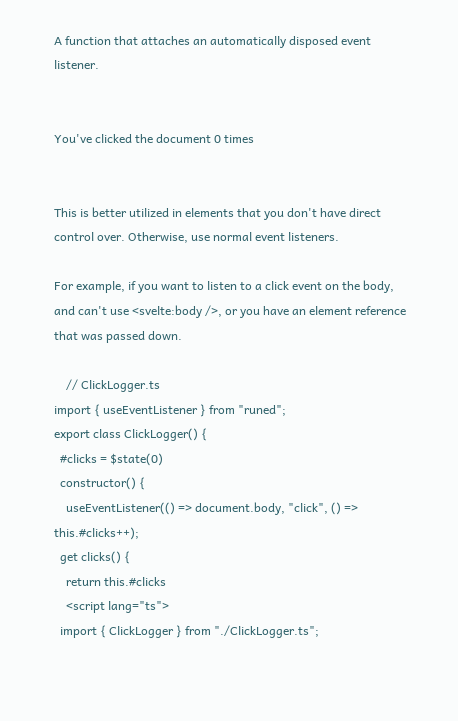A function that attaches an automatically disposed event listener.


You've clicked the document 0 times


This is better utilized in elements that you don't have direct control over. Otherwise, use normal event listeners.

For example, if you want to listen to a click event on the body, and can't use <svelte:body />, or you have an element reference that was passed down.

    // ClickLogger.ts
import { useEventListener } from "runed";
export class ClickLogger() {
  #clicks = $state(0)
  constructor() {
    useEventListener(() => document.body, "click", () => this.#clicks++);
  get clicks() {
    return this.#clicks
    <script lang="ts">
  import { ClickLogger } from "./ClickLogger.ts";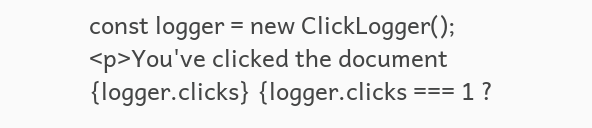const logger = new ClickLogger();
<p>You've clicked the document {logger.clicks} {logger.clicks === 1 ?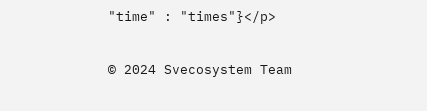"time" : "times"}</p>

© 2024 Svecosystem Team